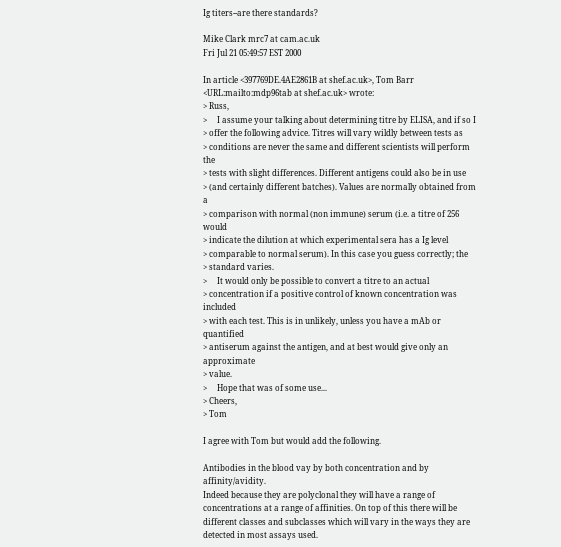Ig titers--are there standards?

Mike Clark mrc7 at cam.ac.uk
Fri Jul 21 05:49:57 EST 2000

In article <397769DE.4AE2861B at shef.ac.uk>, Tom Barr
<URL:mailto:mdp96tab at shef.ac.uk> wrote:
> Russ,
>     I assume your talking about determining titre by ELISA, and if so I
> offer the following advice. Titres will vary wildly between tests as
> conditions are never the same and different scientists will perform the
> tests with slight differences. Different antigens could also be in use
> (and certainly different batches). Values are normally obtained from a
> comparison with normal (non immune) serum (i.e. a titre of 256 would
> indicate the dilution at which experimental sera has a Ig level
> comparable to normal serum). In this case you guess correctly; the
> standard varies.
>     It would only be possible to convert a titre to an actual
> concentration if a positive control of known concentration was included
> with each test. This is in unlikely, unless you have a mAb or quantified
> antiserum against the antigen, and at best would give only an approximate
> value.
>     Hope that was of some use...
> Cheers,
> Tom

I agree with Tom but would add the following.

Antibodies in the blood vay by both concentration and by affinity/avidity.
Indeed because they are polyclonal they will have a range of
concentrations at a range of affinities. On top of this there will be
different classes and subclasses which will vary in the ways they are
detected in most assays used.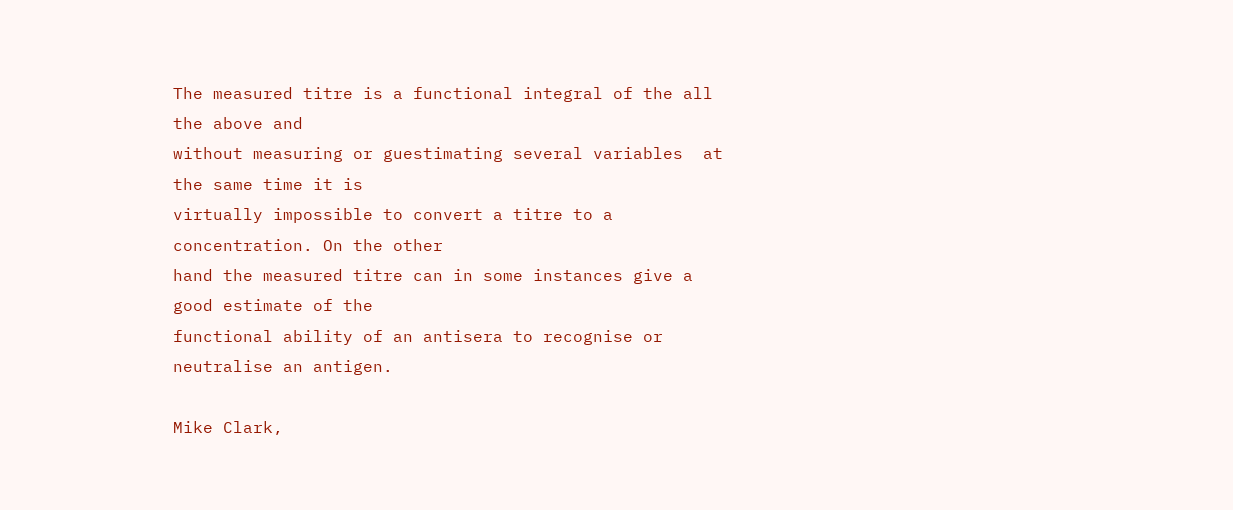The measured titre is a functional integral of the all the above and
without measuring or guestimating several variables  at the same time it is
virtually impossible to convert a titre to a concentration. On the other
hand the measured titre can in some instances give a good estimate of the
functional ability of an antisera to recognise or neutralise an antigen.

Mike Clark,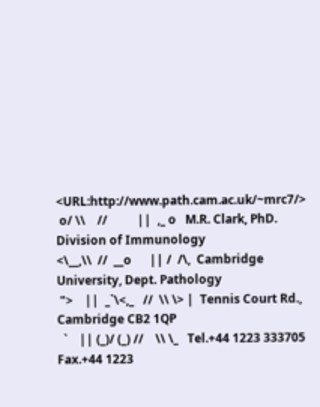<URL:http://www.path.cam.ac.uk/~mrc7/>
 o/ \\    //          ||  ,_ o   M.R. Clark, PhD. Division of Immunology
<\__,\\  //  __o      || /  /\,  Cambridge University, Dept. Pathology
 ">    ||  _`\<,_   //  \\ \> |  Tennis Court Rd., Cambridge CB2 1QP
  `    || (_)/ (_) //    \\ \_   Tel.+44 1223 333705  Fax.+44 1223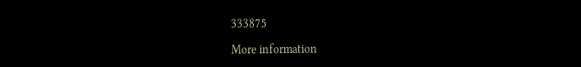333875

More information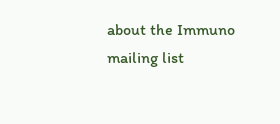about the Immuno mailing list